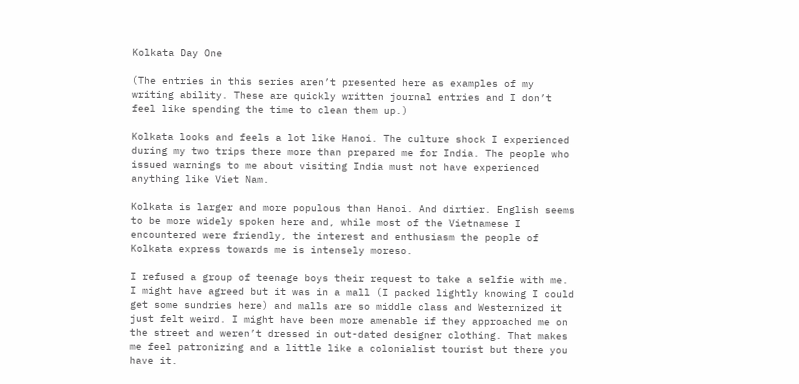Kolkata Day One

(The entries in this series aren’t presented here as examples of my writing ability. These are quickly written journal entries and I don’t feel like spending the time to clean them up.)

Kolkata looks and feels a lot like Hanoi. The culture shock I experienced during my two trips there more than prepared me for India. The people who issued warnings to me about visiting India must not have experienced anything like Viet Nam.

Kolkata is larger and more populous than Hanoi. And dirtier. English seems to be more widely spoken here and, while most of the Vietnamese I encountered were friendly, the interest and enthusiasm the people of Kolkata express towards me is intensely moreso.

I refused a group of teenage boys their request to take a selfie with me. I might have agreed but it was in a mall (I packed lightly knowing I could get some sundries here) and malls are so middle class and Westernized it just felt weird. I might have been more amenable if they approached me on the street and weren’t dressed in out-dated designer clothing. That makes me feel patronizing and a little like a colonialist tourist but there you have it.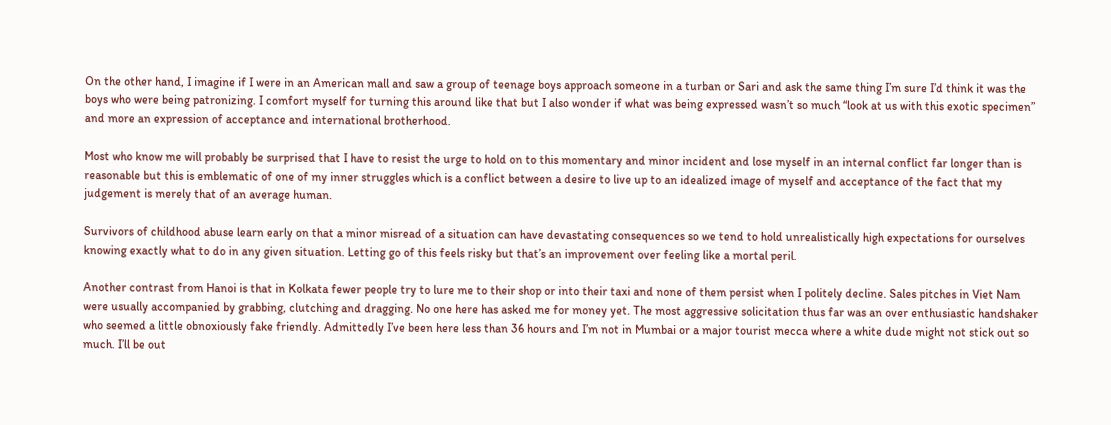On the other hand, I imagine if I were in an American mall and saw a group of teenage boys approach someone in a turban or Sari and ask the same thing I’m sure I’d think it was the boys who were being patronizing. I comfort myself for turning this around like that but I also wonder if what was being expressed wasn’t so much “look at us with this exotic specimen” and more an expression of acceptance and international brotherhood.

Most who know me will probably be surprised that I have to resist the urge to hold on to this momentary and minor incident and lose myself in an internal conflict far longer than is reasonable but this is emblematic of one of my inner struggles which is a conflict between a desire to live up to an idealized image of myself and acceptance of the fact that my judgement is merely that of an average human.

Survivors of childhood abuse learn early on that a minor misread of a situation can have devastating consequences so we tend to hold unrealistically high expectations for ourselves knowing exactly what to do in any given situation. Letting go of this feels risky but that’s an improvement over feeling like a mortal peril.

Another contrast from Hanoi is that in Kolkata fewer people try to lure me to their shop or into their taxi and none of them persist when I politely decline. Sales pitches in Viet Nam were usually accompanied by grabbing, clutching and dragging. No one here has asked me for money yet. The most aggressive solicitation thus far was an over enthusiastic handshaker who seemed a little obnoxiously fake friendly. Admittedly I’ve been here less than 36 hours and I’m not in Mumbai or a major tourist mecca where a white dude might not stick out so much. I’ll be out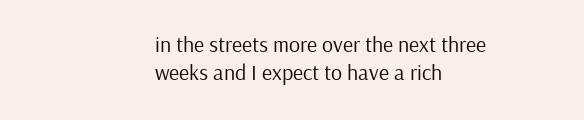in the streets more over the next three weeks and I expect to have a rich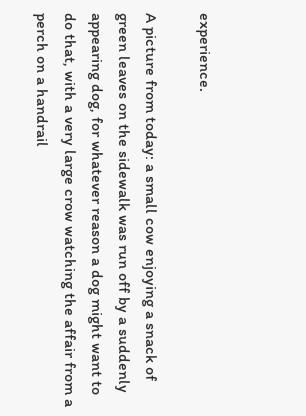experience.

A picture from today: a small cow enjoying a snack of green leaves on the sidewalk was run off by a suddenly appearing dog, for whatever reason a dog might want to do that, with a very large crow watching the affair from a perch on a handrail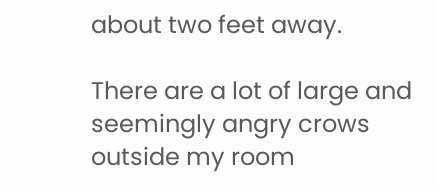about two feet away.

There are a lot of large and seemingly angry crows outside my room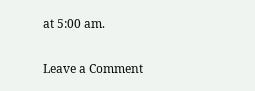at 5:00 am.

Leave a Comment